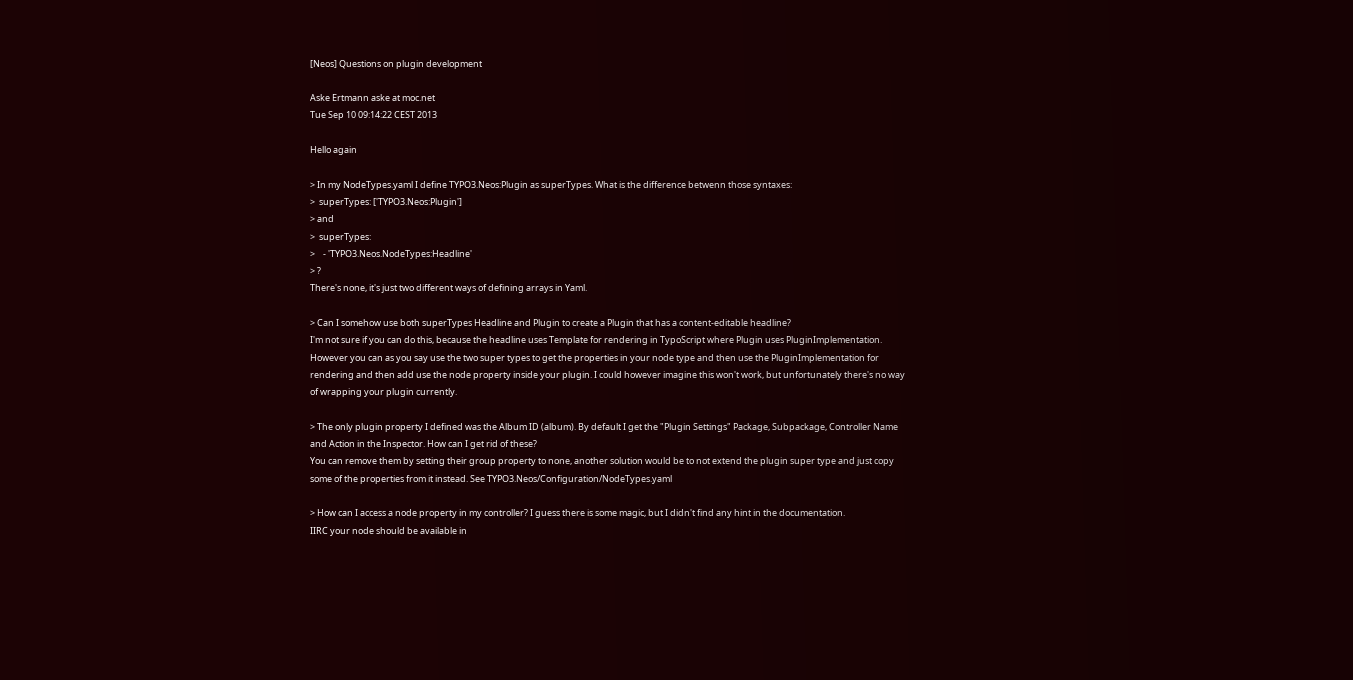[Neos] Questions on plugin development

Aske Ertmann aske at moc.net
Tue Sep 10 09:14:22 CEST 2013

Hello again

> In my NodeTypes.yaml I define TYPO3.Neos:Plugin as superTypes. What is the difference betwenn those syntaxes:
>  superTypes: ['TYPO3.Neos:Plugin']
> and
>  superTypes:
>    - 'TYPO3.Neos.NodeTypes:Headline'
> ?
There's none, it's just two different ways of defining arrays in Yaml.

> Can I somehow use both superTypes Headline and Plugin to create a Plugin that has a content-editable headline?
I'm not sure if you can do this, because the headline uses Template for rendering in TypoScript where Plugin uses PluginImplementation. However you can as you say use the two super types to get the properties in your node type and then use the PluginImplementation for rendering and then add use the node property inside your plugin. I could however imagine this won't work, but unfortunately there's no way of wrapping your plugin currently.

> The only plugin property I defined was the Album ID (album). By default I get the "Plugin Settings" Package, Subpackage, Controller Name and Action in the Inspector. How can I get rid of these?
You can remove them by setting their group property to none, another solution would be to not extend the plugin super type and just copy some of the properties from it instead. See TYPO3.Neos/Configuration/NodeTypes.yaml

> How can I access a node property in my controller? I guess there is some magic, but I didn't find any hint in the documentation.
IIRC your node should be available in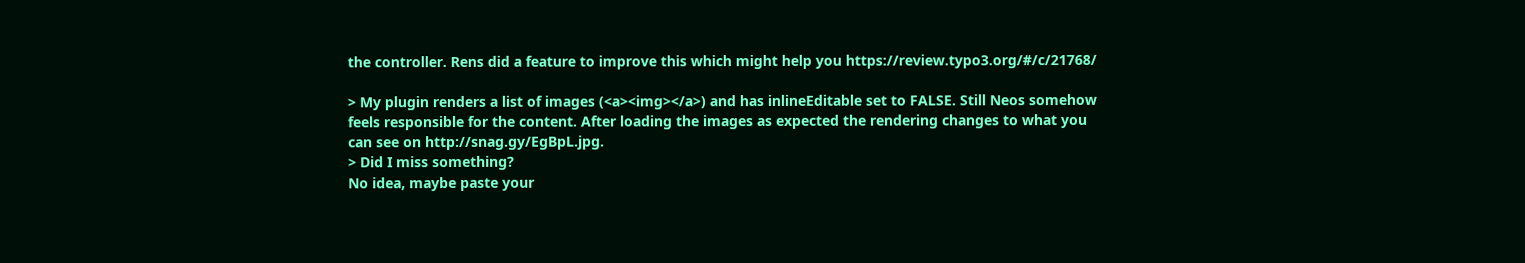the controller. Rens did a feature to improve this which might help you https://review.typo3.org/#/c/21768/

> My plugin renders a list of images (<a><img></a>) and has inlineEditable set to FALSE. Still Neos somehow feels responsible for the content. After loading the images as expected the rendering changes to what you can see on http://snag.gy/EgBpL.jpg.
> Did I miss something?
No idea, maybe paste your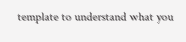template to understand what you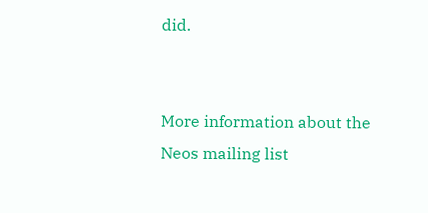did.


More information about the Neos mailing list